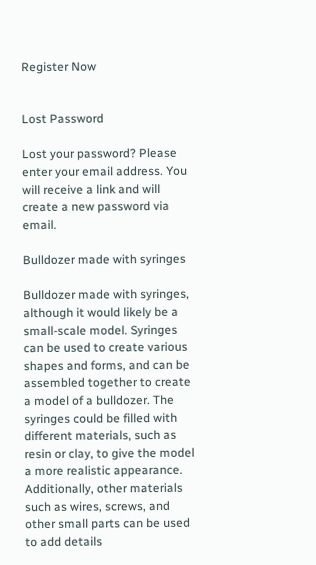Register Now


Lost Password

Lost your password? Please enter your email address. You will receive a link and will create a new password via email.

Bulldozer made with syringes

Bulldozer made with syringes, although it would likely be a small-scale model. Syringes can be used to create various shapes and forms, and can be assembled together to create a model of a bulldozer. The syringes could be filled with different materials, such as resin or clay, to give the model a more realistic appearance. Additionally, other materials such as wires, screws, and other small parts can be used to add details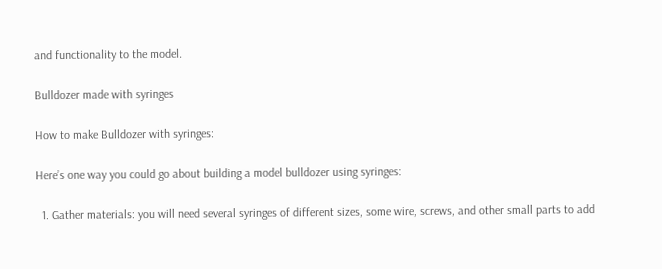and functionality to the model.

Bulldozer made with syringes

How to make Bulldozer with syringes:

Here’s one way you could go about building a model bulldozer using syringes:

  1. Gather materials: you will need several syringes of different sizes, some wire, screws, and other small parts to add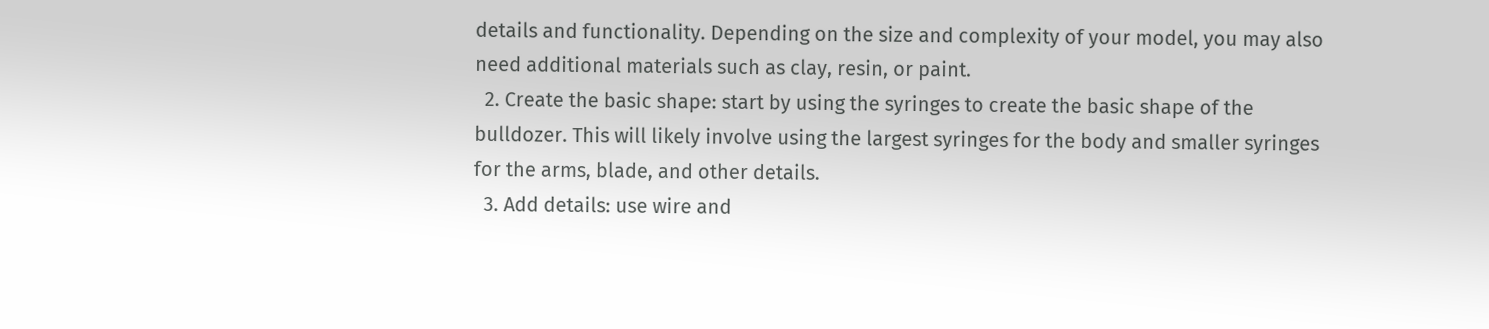details and functionality. Depending on the size and complexity of your model, you may also need additional materials such as clay, resin, or paint.
  2. Create the basic shape: start by using the syringes to create the basic shape of the bulldozer. This will likely involve using the largest syringes for the body and smaller syringes for the arms, blade, and other details.
  3. Add details: use wire and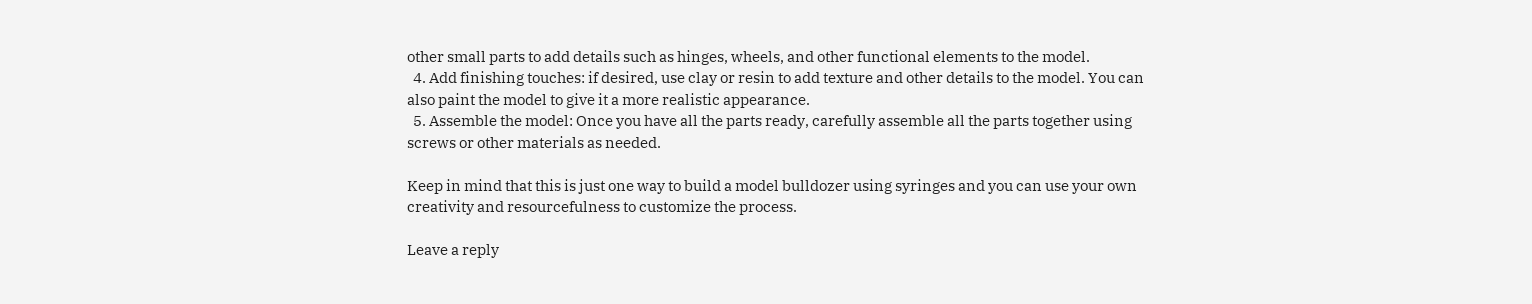other small parts to add details such as hinges, wheels, and other functional elements to the model.
  4. Add finishing touches: if desired, use clay or resin to add texture and other details to the model. You can also paint the model to give it a more realistic appearance.
  5. Assemble the model: Once you have all the parts ready, carefully assemble all the parts together using screws or other materials as needed.

Keep in mind that this is just one way to build a model bulldozer using syringes and you can use your own creativity and resourcefulness to customize the process.

Leave a reply